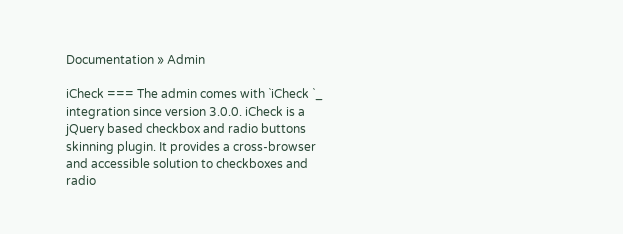Documentation » Admin

iCheck === The admin comes with `iCheck `_ integration since version 3.0.0. iCheck is a jQuery based checkbox and radio buttons skinning plugin. It provides a cross-browser and accessible solution to checkboxes and radio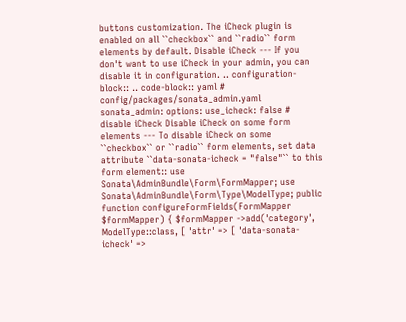buttons customization. The iCheck plugin is enabled on all ``checkbox`` and ``radio`` form elements by default. Disable iCheck --- If you don't want to use iCheck in your admin, you can disable it in configuration. .. configuration-block:: .. code-block:: yaml # config/packages/sonata_admin.yaml sonata_admin: options: use_icheck: false # disable iCheck Disable iCheck on some form elements --- To disable iCheck on some ``checkbox`` or ``radio`` form elements, set data attribute ``data-sonata-icheck = "false"`` to this form element:: use Sonata\AdminBundle\Form\FormMapper; use Sonata\AdminBundle\Form\Type\ModelType; public function configureFormFields(FormMapper $formMapper) { $formMapper ->add('category', ModelType::class, [ 'attr' => [ 'data-sonata-icheck' =>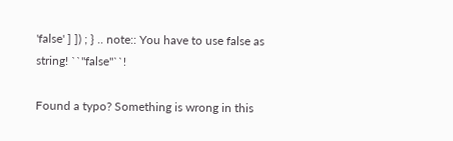'false' ] ]) ; } .. note:: You have to use false as string! ``"false"``!

Found a typo? Something is wrong in this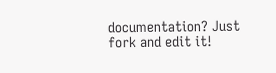documentation? Just fork and edit it!